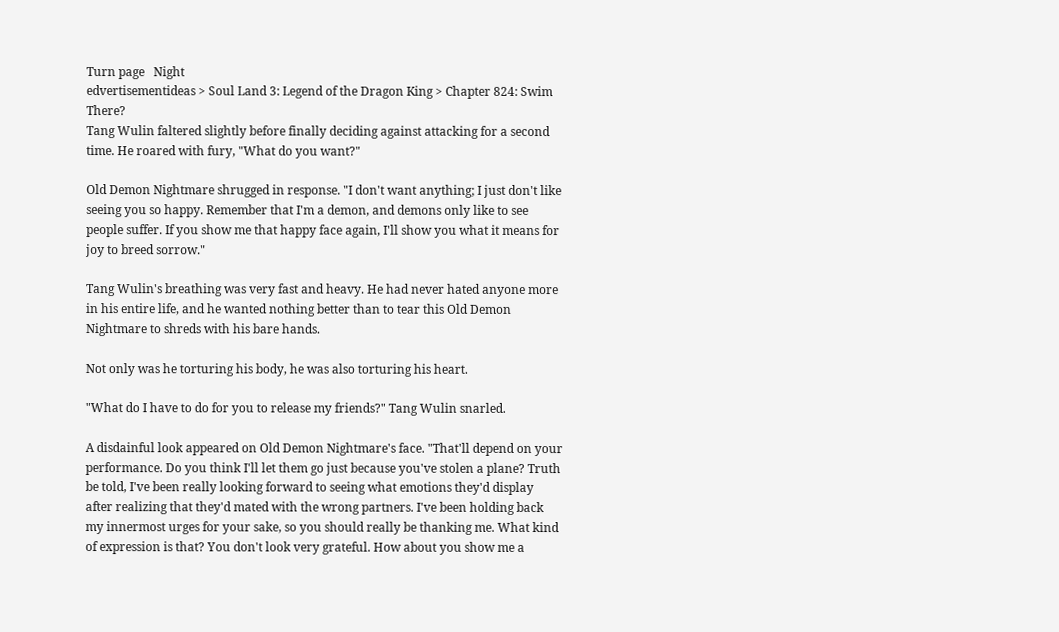Turn page   Night
edvertisementideas > Soul Land 3: Legend of the Dragon King > Chapter 824: Swim There?
Tang Wulin faltered slightly before finally deciding against attacking for a second time. He roared with fury, "What do you want?"

Old Demon Nightmare shrugged in response. "I don't want anything; I just don't like seeing you so happy. Remember that I'm a demon, and demons only like to see people suffer. If you show me that happy face again, I'll show you what it means for joy to breed sorrow."

Tang Wulin's breathing was very fast and heavy. He had never hated anyone more in his entire life, and he wanted nothing better than to tear this Old Demon Nightmare to shreds with his bare hands.

Not only was he torturing his body, he was also torturing his heart.

"What do I have to do for you to release my friends?" Tang Wulin snarled.

A disdainful look appeared on Old Demon Nightmare's face. "That'll depend on your performance. Do you think I'll let them go just because you've stolen a plane? Truth be told, I've been really looking forward to seeing what emotions they'd display after realizing that they'd mated with the wrong partners. I've been holding back my innermost urges for your sake, so you should really be thanking me. What kind of expression is that? You don't look very grateful. How about you show me a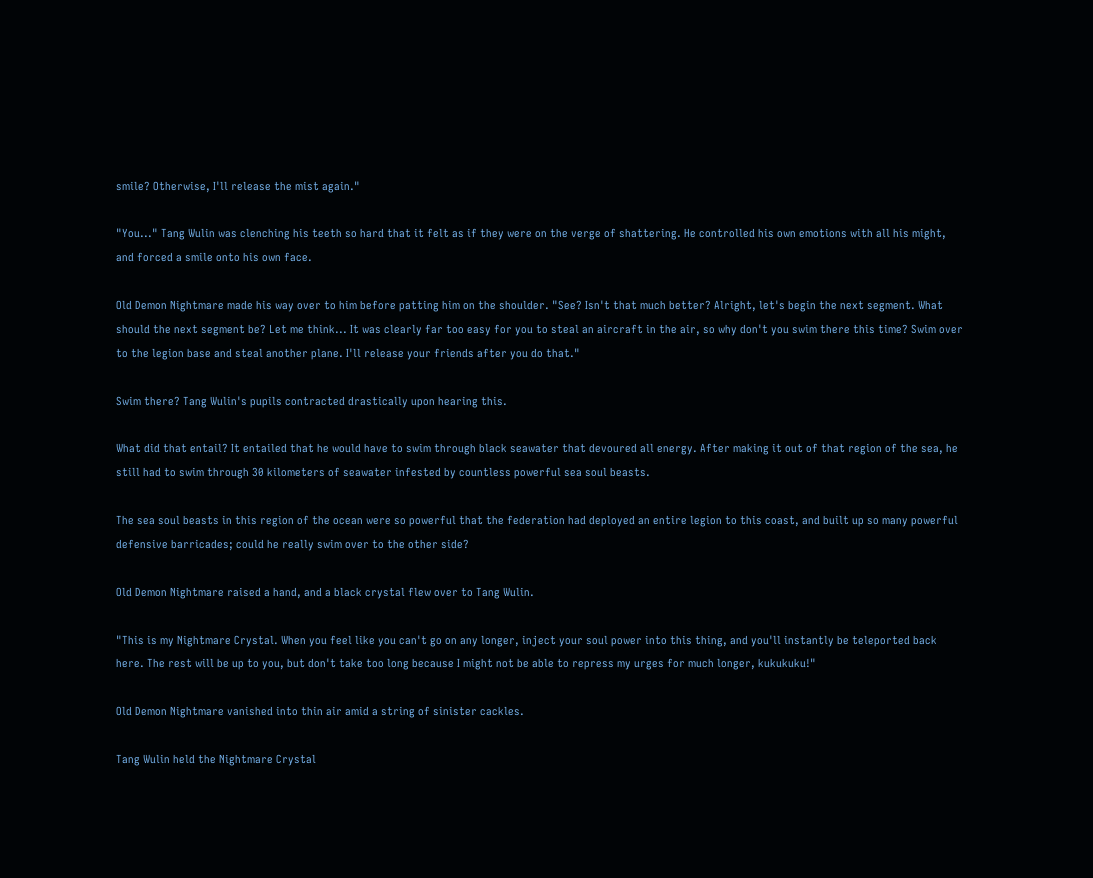smile? Otherwise, I'll release the mist again."

"You..." Tang Wulin was clenching his teeth so hard that it felt as if they were on the verge of shattering. He controlled his own emotions with all his might, and forced a smile onto his own face.

Old Demon Nightmare made his way over to him before patting him on the shoulder. "See? Isn't that much better? Alright, let's begin the next segment. What should the next segment be? Let me think... It was clearly far too easy for you to steal an aircraft in the air, so why don't you swim there this time? Swim over to the legion base and steal another plane. I'll release your friends after you do that."

Swim there? Tang Wulin's pupils contracted drastically upon hearing this.

What did that entail? It entailed that he would have to swim through black seawater that devoured all energy. After making it out of that region of the sea, he still had to swim through 30 kilometers of seawater infested by countless powerful sea soul beasts.

The sea soul beasts in this region of the ocean were so powerful that the federation had deployed an entire legion to this coast, and built up so many powerful defensive barricades; could he really swim over to the other side?

Old Demon Nightmare raised a hand, and a black crystal flew over to Tang Wulin.

"This is my Nightmare Crystal. When you feel like you can't go on any longer, inject your soul power into this thing, and you'll instantly be teleported back here. The rest will be up to you, but don't take too long because I might not be able to repress my urges for much longer, kukukuku!"

Old Demon Nightmare vanished into thin air amid a string of sinister cackles.

Tang Wulin held the Nightmare Crystal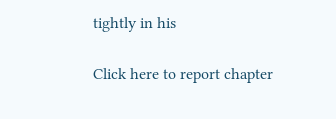tightly in his

Click here to report chapter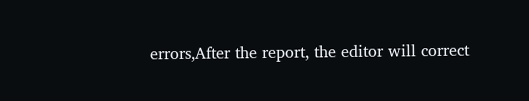errors,After the report, the editor will correct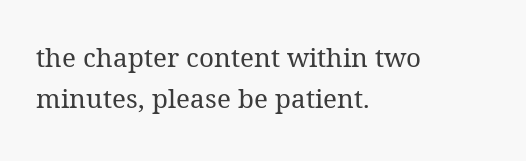the chapter content within two minutes, please be patient.